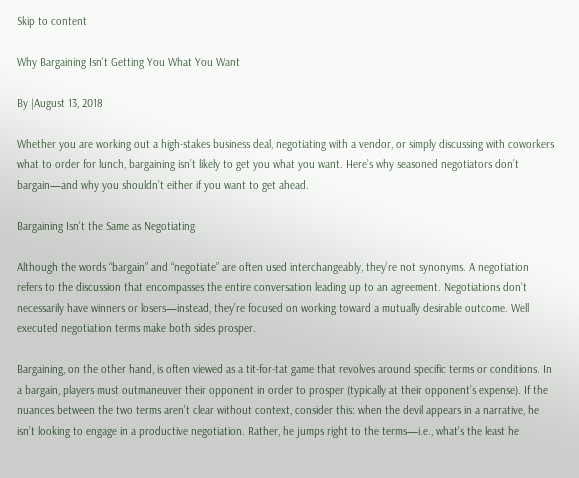Skip to content

Why Bargaining Isn't Getting You What You Want

By |August 13, 2018

Whether you are working out a high-stakes business deal, negotiating with a vendor, or simply discussing with coworkers what to order for lunch, bargaining isn’t likely to get you what you want. Here’s why seasoned negotiators don’t bargain—and why you shouldn’t either if you want to get ahead.

Bargaining Isn’t the Same as Negotiating

Although the words “bargain” and “negotiate” are often used interchangeably, they’re not synonyms. A negotiation refers to the discussion that encompasses the entire conversation leading up to an agreement. Negotiations don’t necessarily have winners or losers—instead, they’re focused on working toward a mutually desirable outcome. Well executed negotiation terms make both sides prosper.

Bargaining, on the other hand, is often viewed as a tit-for-tat game that revolves around specific terms or conditions. In a bargain, players must outmaneuver their opponent in order to prosper (typically at their opponent’s expense). If the nuances between the two terms aren’t clear without context, consider this: when the devil appears in a narrative, he isn’t looking to engage in a productive negotiation. Rather, he jumps right to the terms—i.e., what’s the least he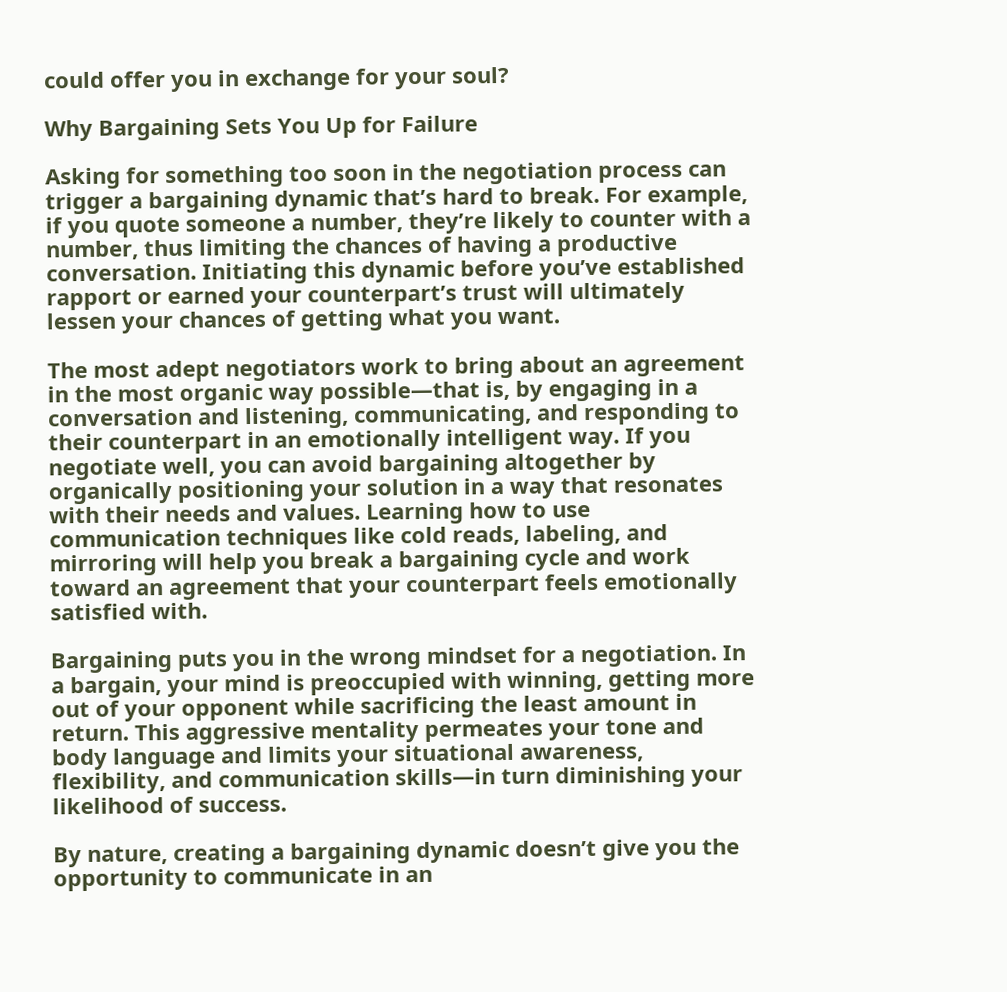could offer you in exchange for your soul?

Why Bargaining Sets You Up for Failure

Asking for something too soon in the negotiation process can trigger a bargaining dynamic that’s hard to break. For example, if you quote someone a number, they’re likely to counter with a number, thus limiting the chances of having a productive conversation. Initiating this dynamic before you’ve established rapport or earned your counterpart’s trust will ultimately lessen your chances of getting what you want.

The most adept negotiators work to bring about an agreement in the most organic way possible—that is, by engaging in a conversation and listening, communicating, and responding to their counterpart in an emotionally intelligent way. If you negotiate well, you can avoid bargaining altogether by organically positioning your solution in a way that resonates with their needs and values. Learning how to use communication techniques like cold reads, labeling, and mirroring will help you break a bargaining cycle and work toward an agreement that your counterpart feels emotionally satisfied with.

Bargaining puts you in the wrong mindset for a negotiation. In a bargain, your mind is preoccupied with winning, getting more out of your opponent while sacrificing the least amount in return. This aggressive mentality permeates your tone and body language and limits your situational awareness, flexibility, and communication skills—in turn diminishing your likelihood of success.

By nature, creating a bargaining dynamic doesn’t give you the opportunity to communicate in an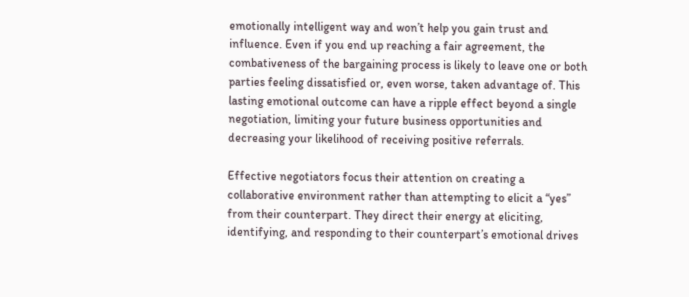emotionally intelligent way and won’t help you gain trust and influence. Even if you end up reaching a fair agreement, the combativeness of the bargaining process is likely to leave one or both parties feeling dissatisfied or, even worse, taken advantage of. This lasting emotional outcome can have a ripple effect beyond a single negotiation, limiting your future business opportunities and decreasing your likelihood of receiving positive referrals.

Effective negotiators focus their attention on creating a collaborative environment rather than attempting to elicit a “yes” from their counterpart. They direct their energy at eliciting, identifying, and responding to their counterpart’s emotional drives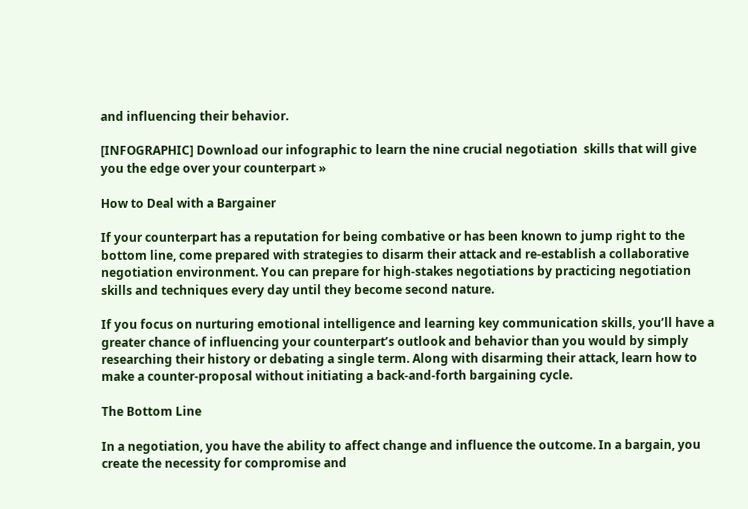and influencing their behavior.

[INFOGRAPHIC] Download our infographic to learn the nine crucial negotiation  skills that will give you the edge over your counterpart »

How to Deal with a Bargainer

If your counterpart has a reputation for being combative or has been known to jump right to the bottom line, come prepared with strategies to disarm their attack and re-establish a collaborative negotiation environment. You can prepare for high-stakes negotiations by practicing negotiation skills and techniques every day until they become second nature.

If you focus on nurturing emotional intelligence and learning key communication skills, you’ll have a greater chance of influencing your counterpart’s outlook and behavior than you would by simply researching their history or debating a single term. Along with disarming their attack, learn how to make a counter-proposal without initiating a back-and-forth bargaining cycle.

The Bottom Line

In a negotiation, you have the ability to affect change and influence the outcome. In a bargain, you create the necessity for compromise and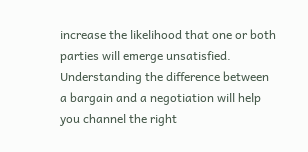increase the likelihood that one or both parties will emerge unsatisfied. Understanding the difference between a bargain and a negotiation will help you channel the right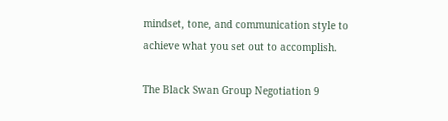mindset, tone, and communication style to achieve what you set out to accomplish.

The Black Swan Group Negotiation 9